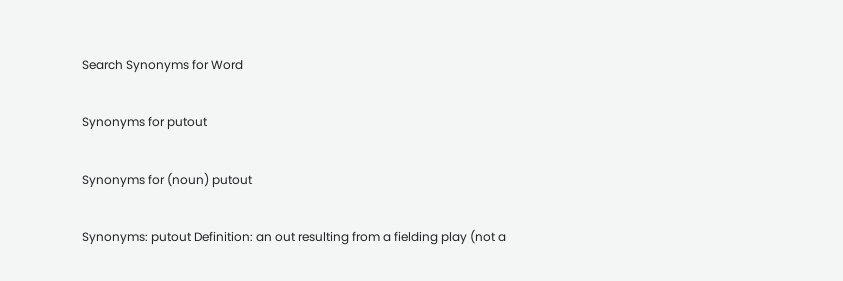Search Synonyms for Word

Synonyms for putout

Synonyms for (noun) putout

Synonyms: putout Definition: an out resulting from a fielding play (not a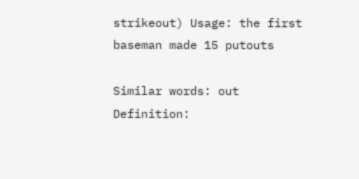strikeout) Usage: the first baseman made 15 putouts

Similar words: out Definition: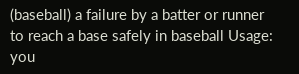(baseball) a failure by a batter or runner to reach a base safely in baseball Usage: you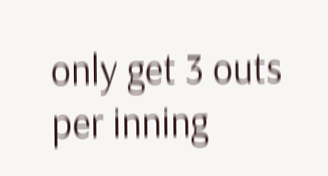only get 3 outs per inning